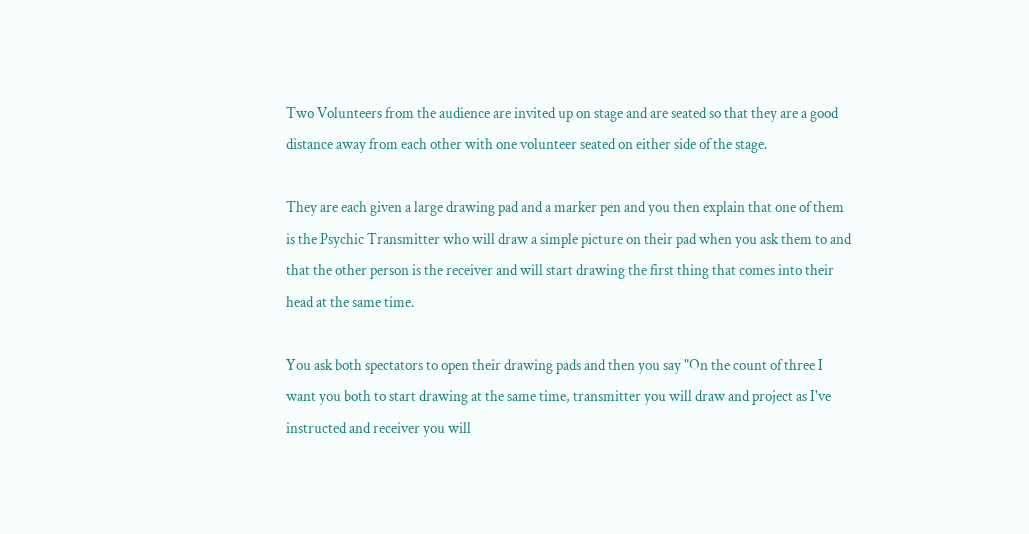Two Volunteers from the audience are invited up on stage and are seated so that they are a good distance away from each other with one volunteer seated on either side of the stage.

They are each given a large drawing pad and a marker pen and you then explain that one of them is the Psychic Transmitter who will draw a simple picture on their pad when you ask them to and that the other person is the receiver and will start drawing the first thing that comes into their head at the same time.

You ask both spectators to open their drawing pads and then you say "On the count of three I want you both to start drawing at the same time, transmitter you will draw and project as I've instructed and receiver you will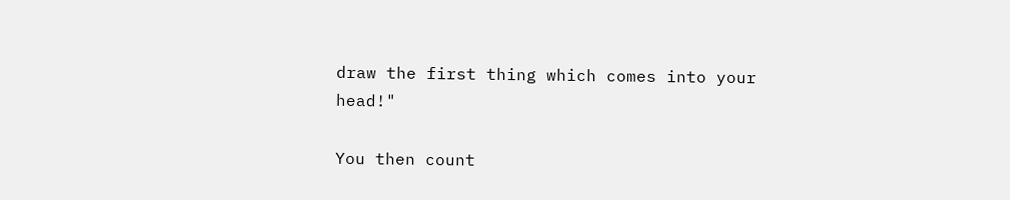draw the first thing which comes into your head!"

You then count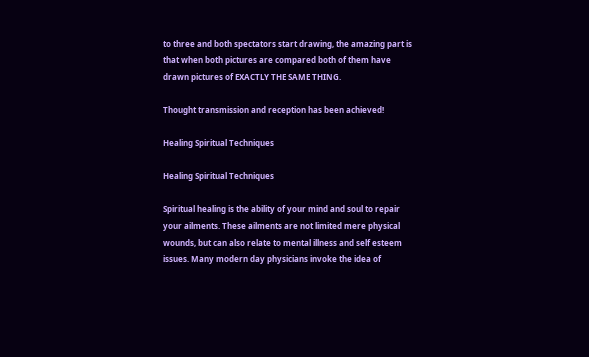to three and both spectators start drawing, the amazing part is that when both pictures are compared both of them have drawn pictures of EXACTLY THE SAME THING.

Thought transmission and reception has been achieved!

Healing Spiritual Techniques

Healing Spiritual Techniques

Spiritual healing is the ability of your mind and soul to repair your ailments. These ailments are not limited mere physical wounds, but can also relate to mental illness and self esteem issues. Many modern day physicians invoke the idea of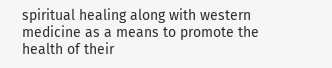spiritual healing along with western medicine as a means to promote the health of their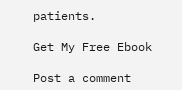patients.

Get My Free Ebook

Post a comment